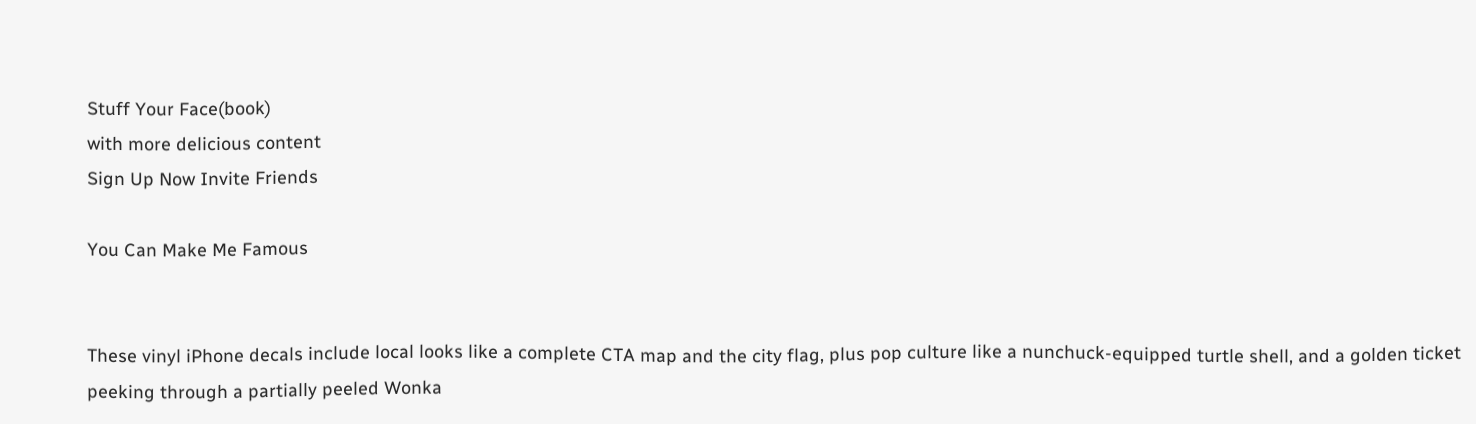Stuff Your Face(book)
with more delicious content
Sign Up Now Invite Friends

You Can Make Me Famous


These vinyl iPhone decals include local looks like a complete CTA map and the city flag, plus pop culture like a nunchuck-equipped turtle shell, and a golden ticket peeking through a partially peeled Wonka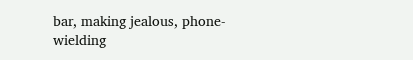bar, making jealous, phone-wielding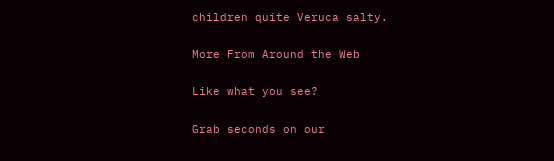children quite Veruca salty.

More From Around the Web

Like what you see?

Grab seconds on our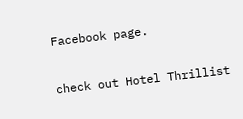Facebook page.

check out Hotel Thrillist